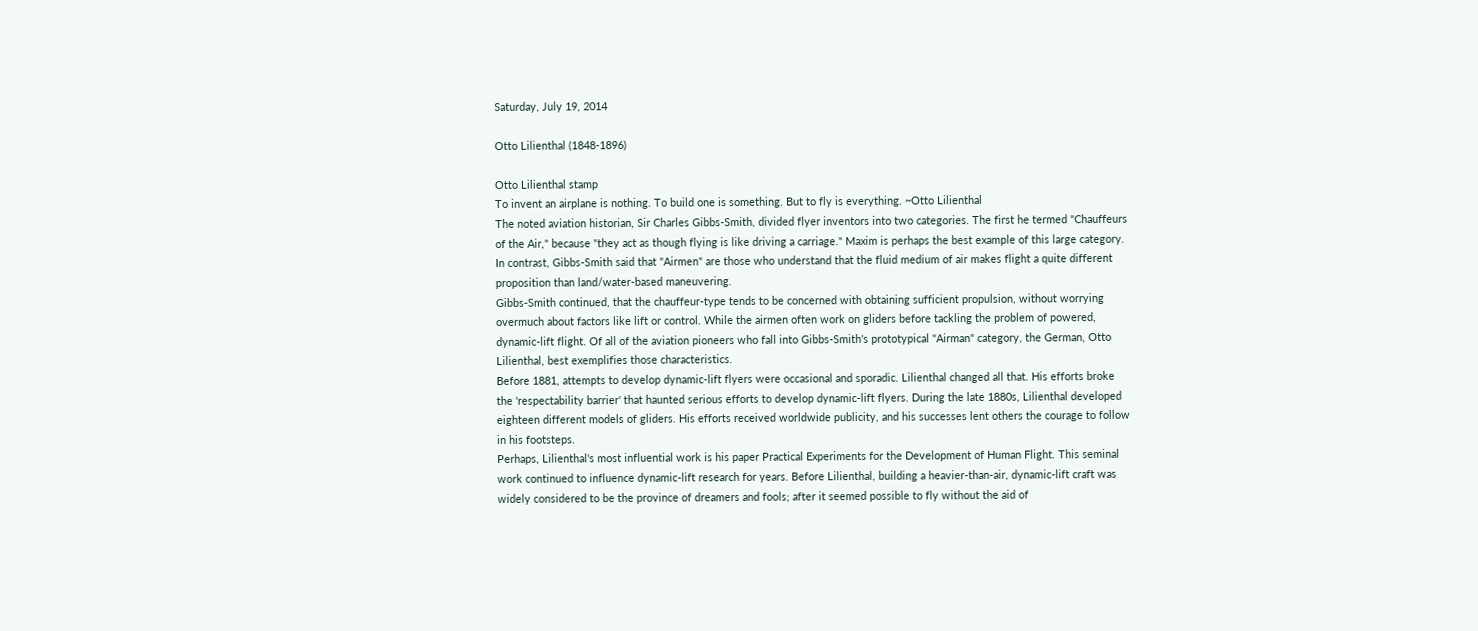Saturday, July 19, 2014

Otto Lilienthal (1848-1896)

Otto Lilienthal stamp
To invent an airplane is nothing. To build one is something. But to fly is everything. ~Otto Lilienthal
The noted aviation historian, Sir Charles Gibbs-Smith, divided flyer inventors into two categories. The first he termed "Chauffeurs of the Air," because "they act as though flying is like driving a carriage." Maxim is perhaps the best example of this large category. In contrast, Gibbs-Smith said that "Airmen" are those who understand that the fluid medium of air makes flight a quite different proposition than land/water-based maneuvering.
Gibbs-Smith continued, that the chauffeur-type tends to be concerned with obtaining sufficient propulsion, without worrying overmuch about factors like lift or control. While the airmen often work on gliders before tackling the problem of powered, dynamic-lift flight. Of all of the aviation pioneers who fall into Gibbs-Smith's prototypical "Airman" category, the German, Otto Lilienthal, best exemplifies those characteristics.
Before 1881, attempts to develop dynamic-lift flyers were occasional and sporadic. Lilienthal changed all that. His efforts broke the 'respectability barrier' that haunted serious efforts to develop dynamic-lift flyers. During the late 1880s, Lilienthal developed eighteen different models of gliders. His efforts received worldwide publicity, and his successes lent others the courage to follow in his footsteps.
Perhaps, Lilienthal's most influential work is his paper Practical Experiments for the Development of Human Flight. This seminal work continued to influence dynamic-lift research for years. Before Lilienthal, building a heavier-than-air, dynamic-lift craft was widely considered to be the province of dreamers and fools; after it seemed possible to fly without the aid of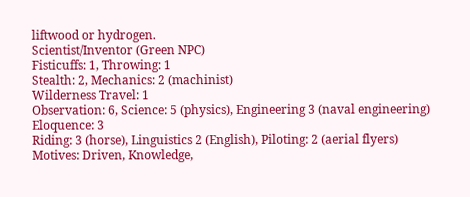liftwood or hydrogen.
Scientist/Inventor (Green NPC)
Fisticuffs: 1, Throwing: 1
Stealth: 2, Mechanics: 2 (machinist)
Wilderness Travel: 1
Observation: 6, Science: 5 (physics), Engineering 3 (naval engineering)
Eloquence: 3
Riding: 3 (horse), Linguistics 2 (English), Piloting: 2 (aerial flyers)
Motives: Driven, Knowledge,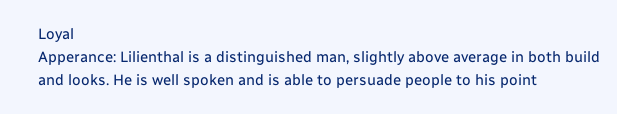Loyal
Apperance: Lilienthal is a distinguished man, slightly above average in both build and looks. He is well spoken and is able to persuade people to his point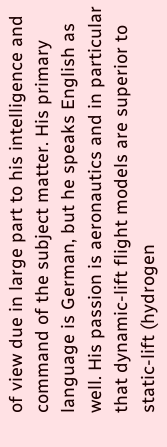of view due in large part to his intelligence and command of the subject matter. His primary language is German, but he speaks English as well. His passion is aeronautics and in particular that dynamic-lift flight models are superior to static-lift (hydrogen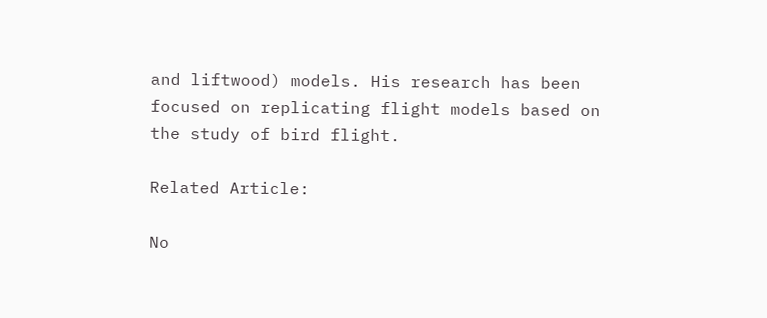and liftwood) models. His research has been focused on replicating flight models based on the study of bird flight.

Related Article:

No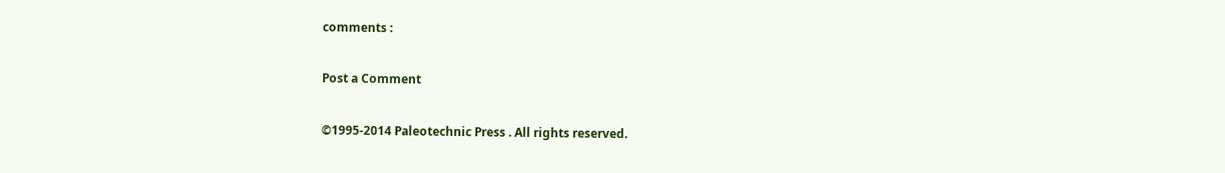comments :

Post a Comment

©1995-2014 Paleotechnic Press . All rights reserved.